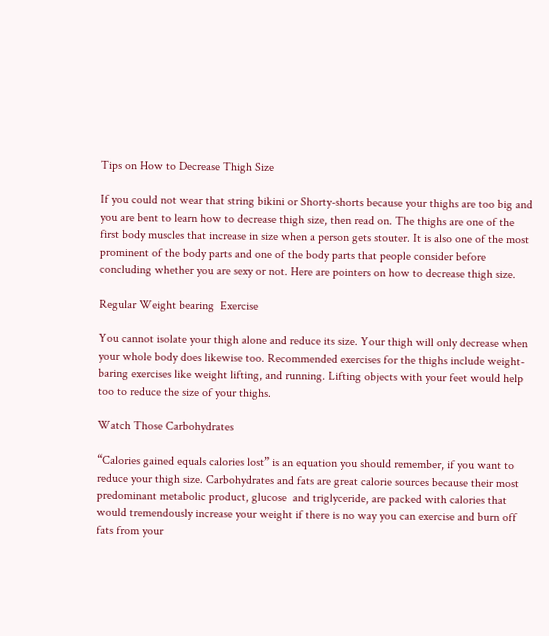Tips on How to Decrease Thigh Size

If you could not wear that string bikini or Shorty-shorts because your thighs are too big and you are bent to learn how to decrease thigh size, then read on. The thighs are one of the first body muscles that increase in size when a person gets stouter. It is also one of the most prominent of the body parts and one of the body parts that people consider before concluding whether you are sexy or not. Here are pointers on how to decrease thigh size.

Regular Weight bearing  Exercise

You cannot isolate your thigh alone and reduce its size. Your thigh will only decrease when your whole body does likewise too. Recommended exercises for the thighs include weight-baring exercises like weight lifting, and running. Lifting objects with your feet would help too to reduce the size of your thighs.

Watch Those Carbohydrates

“Calories gained equals calories lost” is an equation you should remember, if you want to reduce your thigh size. Carbohydrates and fats are great calorie sources because their most predominant metabolic product, glucose  and triglyceride, are packed with calories that would tremendously increase your weight if there is no way you can exercise and burn off fats from your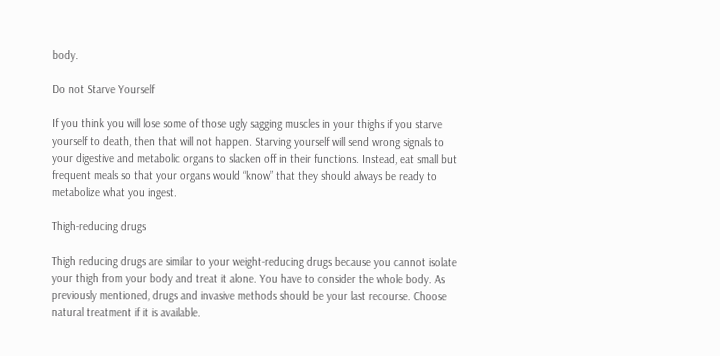body.

Do not Starve Yourself

If you think you will lose some of those ugly sagging muscles in your thighs if you starve yourself to death, then that will not happen. Starving yourself will send wrong signals to your digestive and metabolic organs to slacken off in their functions. Instead, eat small but frequent meals so that your organs would “know” that they should always be ready to metabolize what you ingest.

Thigh-reducing drugs

Thigh reducing drugs are similar to your weight-reducing drugs because you cannot isolate your thigh from your body and treat it alone. You have to consider the whole body. As previously mentioned, drugs and invasive methods should be your last recourse. Choose natural treatment if it is available.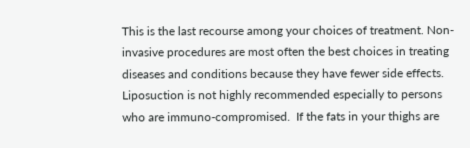This is the last recourse among your choices of treatment. Non-invasive procedures are most often the best choices in treating diseases and conditions because they have fewer side effects. Liposuction is not highly recommended especially to persons who are immuno-compromised.  If the fats in your thighs are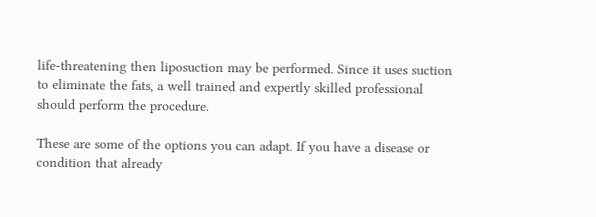life-threatening then liposuction may be performed. Since it uses suction to eliminate the fats, a well trained and expertly skilled professional should perform the procedure.

These are some of the options you can adapt. If you have a disease or condition that already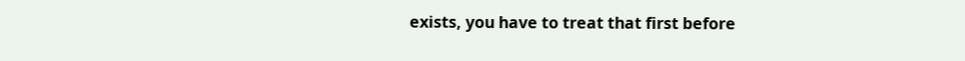exists, you have to treat that first before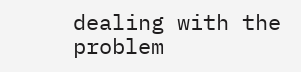dealing with the problem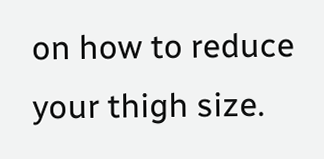on how to reduce your thigh size.